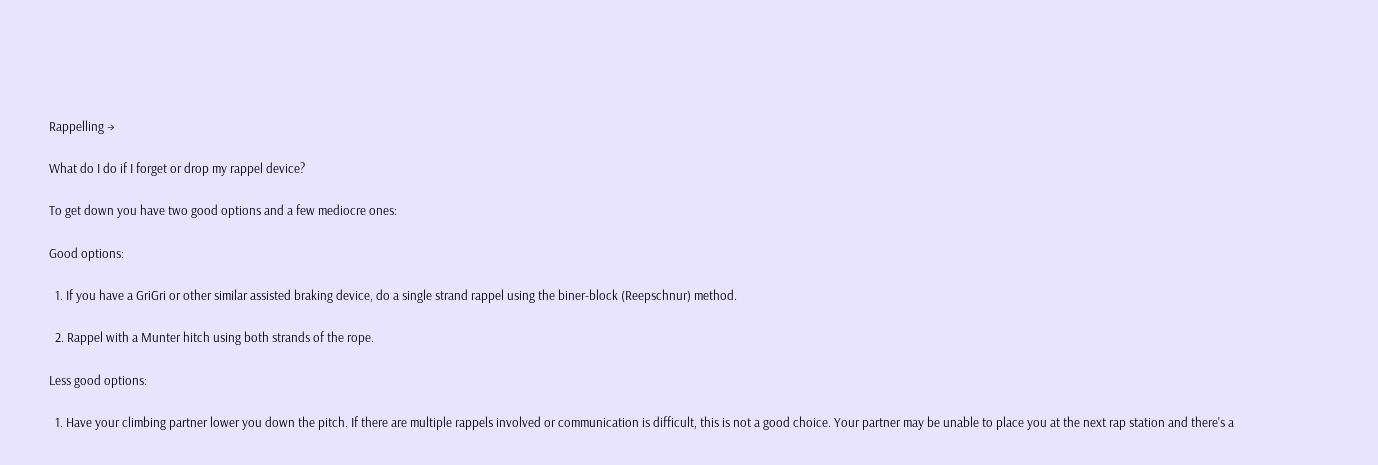Rappelling →

What do I do if I forget or drop my rappel device?

To get down you have two good options and a few mediocre ones:

Good options:

  1. If you have a GriGri or other similar assisted braking device, do a single strand rappel using the biner-block (Reepschnur) method.

  2. Rappel with a Munter hitch using both strands of the rope.

Less good options:

  1. Have your climbing partner lower you down the pitch. If there are multiple rappels involved or communication is difficult, this is not a good choice. Your partner may be unable to place you at the next rap station and there's a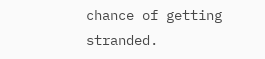chance of getting stranded.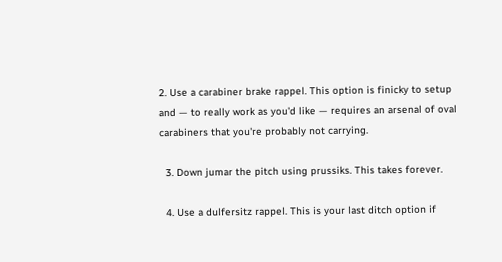2. Use a carabiner brake rappel. This option is finicky to setup and — to really work as you'd like — requires an arsenal of oval carabiners that you're probably not carrying.

  3. Down jumar the pitch using prussiks. This takes forever.

  4. Use a dulfersitz rappel. This is your last ditch option if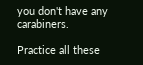you don't have any carabiners.

Practice all these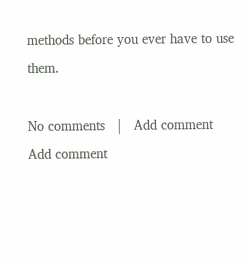methods before you ever have to use them.

No comments   |   Add comment
Add comment